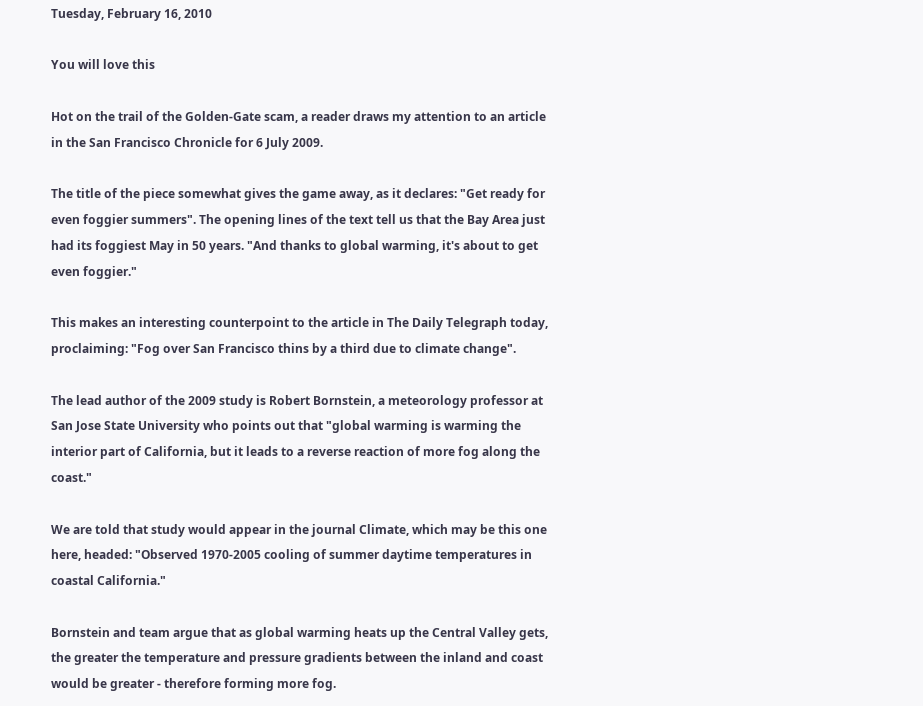Tuesday, February 16, 2010

You will love this

Hot on the trail of the Golden-Gate scam, a reader draws my attention to an article in the San Francisco Chronicle for 6 July 2009.

The title of the piece somewhat gives the game away, as it declares: "Get ready for even foggier summers". The opening lines of the text tell us that the Bay Area just had its foggiest May in 50 years. "And thanks to global warming, it's about to get even foggier."

This makes an interesting counterpoint to the article in The Daily Telegraph today, proclaiming: "Fog over San Francisco thins by a third due to climate change".

The lead author of the 2009 study is Robert Bornstein, a meteorology professor at San Jose State University who points out that "global warming is warming the interior part of California, but it leads to a reverse reaction of more fog along the coast."

We are told that study would appear in the journal Climate, which may be this one here, headed: "Observed 1970-2005 cooling of summer daytime temperatures in coastal California."

Bornstein and team argue that as global warming heats up the Central Valley gets, the greater the temperature and pressure gradients between the inland and coast would be greater - therefore forming more fog.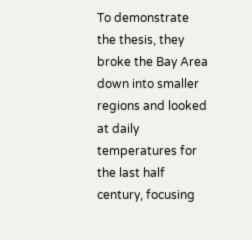To demonstrate the thesis, they broke the Bay Area down into smaller regions and looked at daily temperatures for the last half century, focusing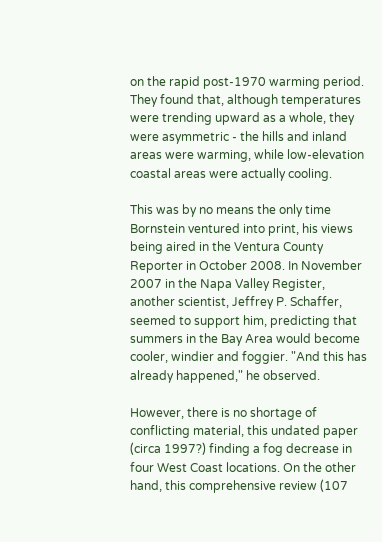on the rapid post-1970 warming period. They found that, although temperatures were trending upward as a whole, they were asymmetric - the hills and inland areas were warming, while low-elevation coastal areas were actually cooling.

This was by no means the only time Bornstein ventured into print, his views being aired in the Ventura County Reporter in October 2008. In November 2007 in the Napa Valley Register, another scientist, Jeffrey P. Schaffer, seemed to support him, predicting that summers in the Bay Area would become cooler, windier and foggier. "And this has already happened," he observed.

However, there is no shortage of conflicting material, this undated paper (circa 1997?) finding a fog decrease in four West Coast locations. On the other hand, this comprehensive review (107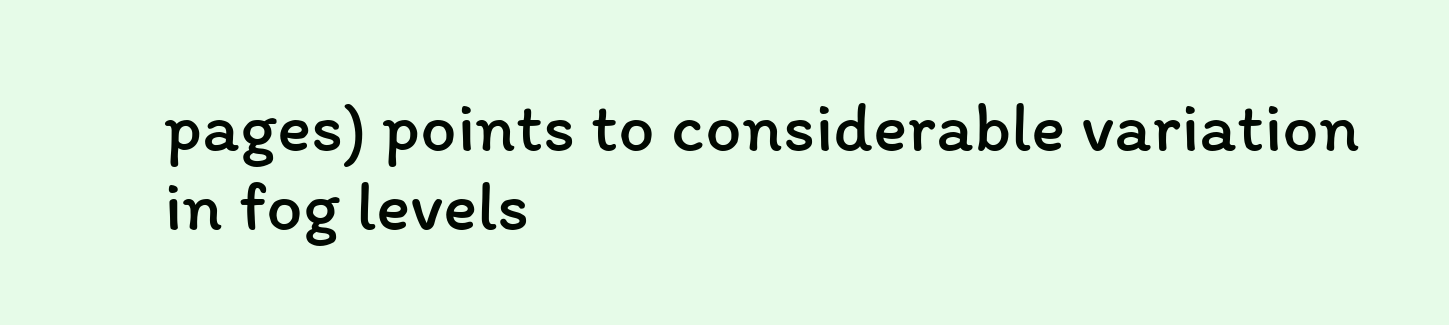pages) points to considerable variation in fog levels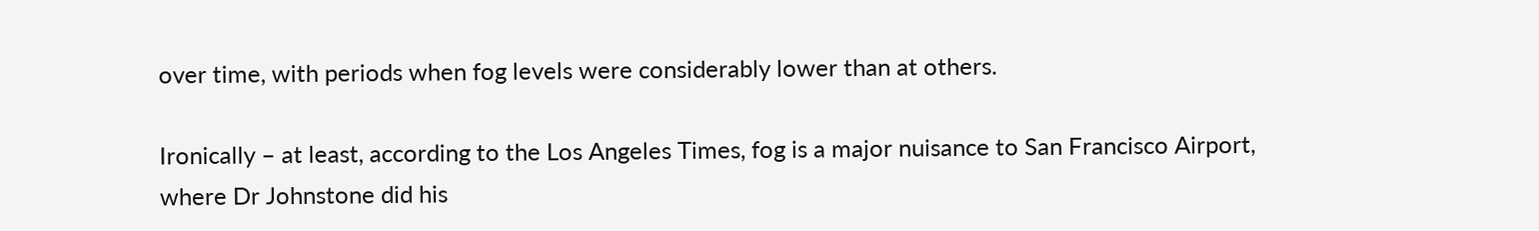over time, with periods when fog levels were considerably lower than at others.

Ironically – at least, according to the Los Angeles Times, fog is a major nuisance to San Francisco Airport, where Dr Johnstone did his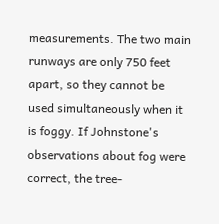measurements. The two main runways are only 750 feet apart, so they cannot be used simultaneously when it is foggy. If Johnstone's observations about fog were correct, the tree-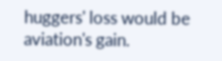huggers' loss would be aviation's gain.